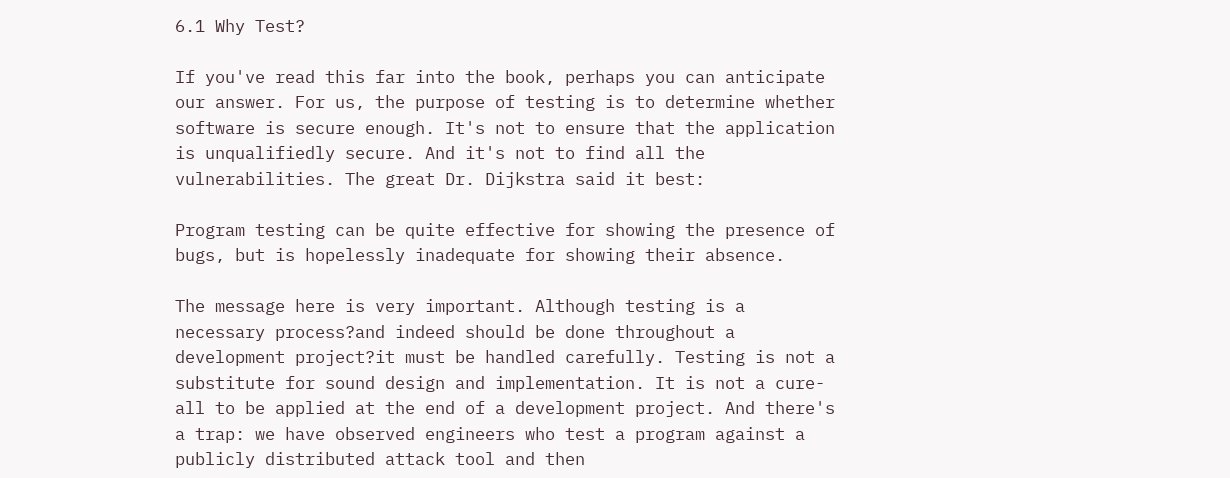6.1 Why Test?

If you've read this far into the book, perhaps you can anticipate our answer. For us, the purpose of testing is to determine whether software is secure enough. It's not to ensure that the application is unqualifiedly secure. And it's not to find all the vulnerabilities. The great Dr. Dijkstra said it best:

Program testing can be quite effective for showing the presence of bugs, but is hopelessly inadequate for showing their absence.

The message here is very important. Although testing is a necessary process?and indeed should be done throughout a development project?it must be handled carefully. Testing is not a substitute for sound design and implementation. It is not a cure-all to be applied at the end of a development project. And there's a trap: we have observed engineers who test a program against a publicly distributed attack tool and then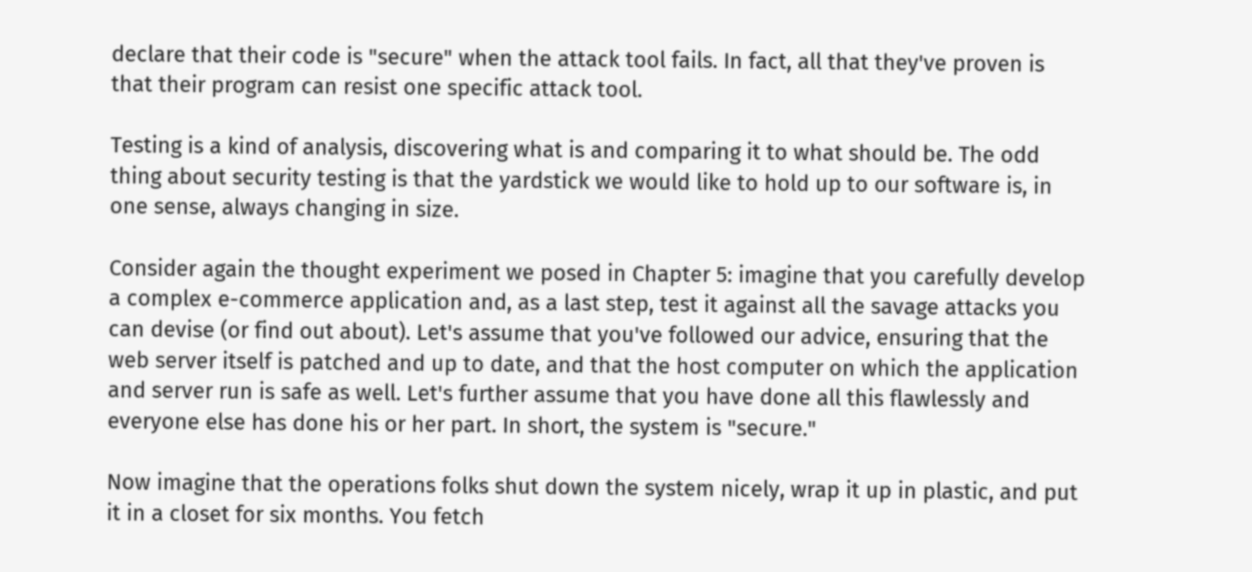declare that their code is "secure" when the attack tool fails. In fact, all that they've proven is that their program can resist one specific attack tool.

Testing is a kind of analysis, discovering what is and comparing it to what should be. The odd thing about security testing is that the yardstick we would like to hold up to our software is, in one sense, always changing in size.

Consider again the thought experiment we posed in Chapter 5: imagine that you carefully develop a complex e-commerce application and, as a last step, test it against all the savage attacks you can devise (or find out about). Let's assume that you've followed our advice, ensuring that the web server itself is patched and up to date, and that the host computer on which the application and server run is safe as well. Let's further assume that you have done all this flawlessly and everyone else has done his or her part. In short, the system is "secure."

Now imagine that the operations folks shut down the system nicely, wrap it up in plastic, and put it in a closet for six months. You fetch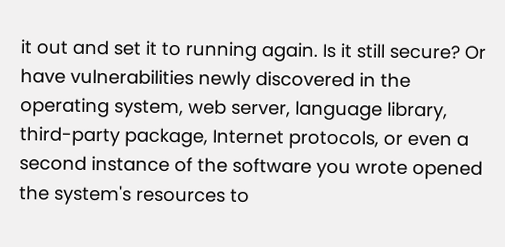it out and set it to running again. Is it still secure? Or have vulnerabilities newly discovered in the operating system, web server, language library, third-party package, Internet protocols, or even a second instance of the software you wrote opened the system's resources to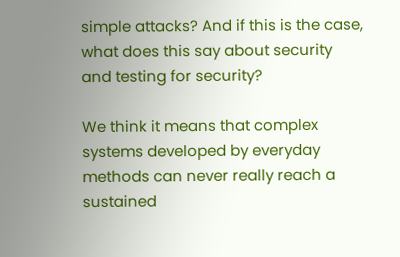simple attacks? And if this is the case, what does this say about security and testing for security?

We think it means that complex systems developed by everyday methods can never really reach a sustained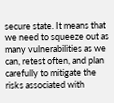secure state. It means that we need to squeeze out as many vulnerabilities as we can, retest often, and plan carefully to mitigate the risks associated with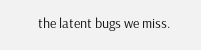the latent bugs we miss.